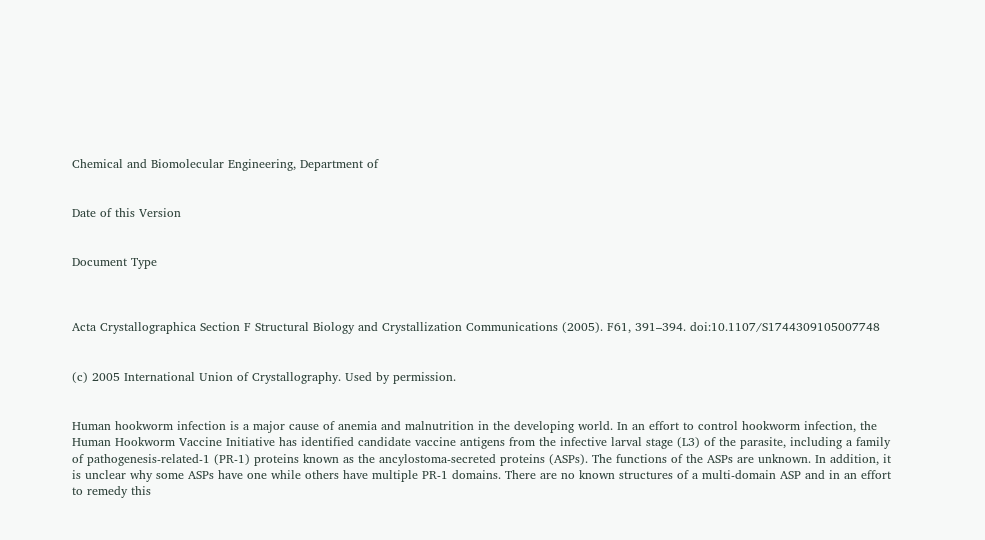Chemical and Biomolecular Engineering, Department of


Date of this Version


Document Type



Acta Crystallographica Section F Structural Biology and Crystallization Communications (2005). F61, 391–394. doi:10.1107/S1744309105007748


(c) 2005 International Union of Crystallography. Used by permission.


Human hookworm infection is a major cause of anemia and malnutrition in the developing world. In an effort to control hookworm infection, the Human Hookworm Vaccine Initiative has identified candidate vaccine antigens from the infective larval stage (L3) of the parasite, including a family of pathogenesis-related-1 (PR-1) proteins known as the ancylostoma-secreted proteins (ASPs). The functions of the ASPs are unknown. In addition, it is unclear why some ASPs have one while others have multiple PR-1 domains. There are no known structures of a multi-domain ASP and in an effort to remedy this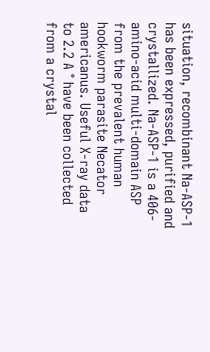situation, recombinant Na-ASP-1 has been expressed, purified and crystallized. Na-ASP-1 is a 406-amino-acid multi-domain ASP from the prevalent human hookworm parasite Necator americanus. Useful X-ray data to 2.2 A ° have been collected from a crystal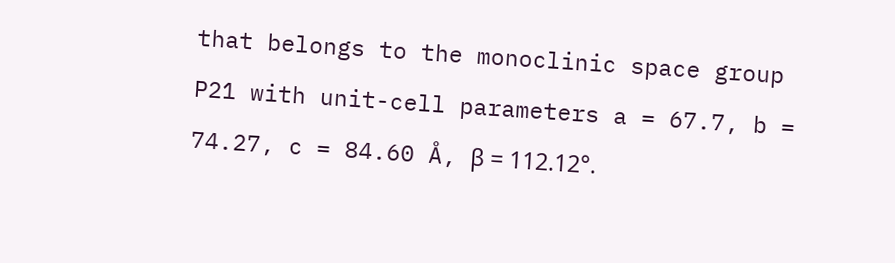that belongs to the monoclinic space group P21 with unit-cell parameters a = 67.7, b = 74.27, c = 84.60 Å, β = 112.12°.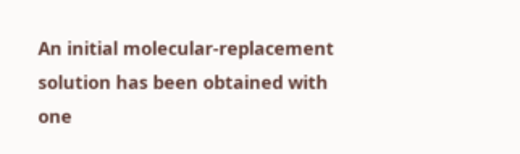An initial molecular-replacement solution has been obtained with one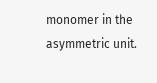monomer in the asymmetric unit.